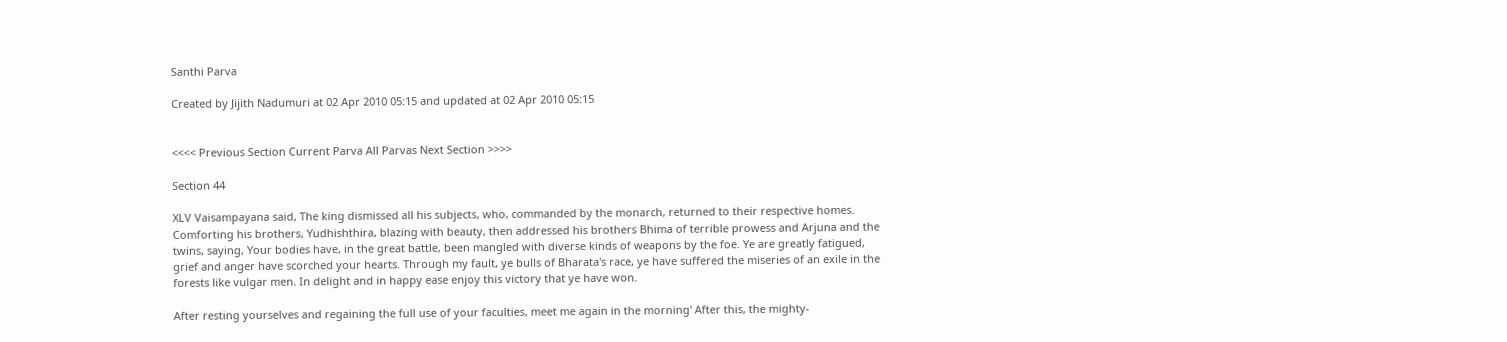Santhi Parva

Created by Jijith Nadumuri at 02 Apr 2010 05:15 and updated at 02 Apr 2010 05:15


<<<< Previous Section Current Parva All Parvas Next Section >>>>

Section 44

XLV Vaisampayana said, The king dismissed all his subjects, who, commanded by the monarch, returned to their respective homes. Comforting his brothers, Yudhishthira, blazing with beauty, then addressed his brothers Bhima of terrible prowess and Arjuna and the twins, saying, Your bodies have, in the great battle, been mangled with diverse kinds of weapons by the foe. Ye are greatly fatigued, grief and anger have scorched your hearts. Through my fault, ye bulls of Bharata's race, ye have suffered the miseries of an exile in the forests like vulgar men. In delight and in happy ease enjoy this victory that ye have won.

After resting yourselves and regaining the full use of your faculties, meet me again in the morning' After this, the mighty-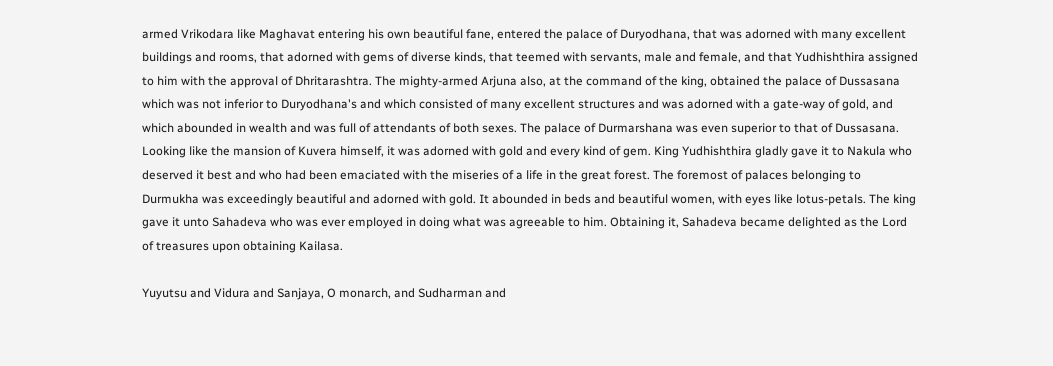armed Vrikodara like Maghavat entering his own beautiful fane, entered the palace of Duryodhana, that was adorned with many excellent buildings and rooms, that adorned with gems of diverse kinds, that teemed with servants, male and female, and that Yudhishthira assigned to him with the approval of Dhritarashtra. The mighty-armed Arjuna also, at the command of the king, obtained the palace of Dussasana which was not inferior to Duryodhana's and which consisted of many excellent structures and was adorned with a gate-way of gold, and which abounded in wealth and was full of attendants of both sexes. The palace of Durmarshana was even superior to that of Dussasana. Looking like the mansion of Kuvera himself, it was adorned with gold and every kind of gem. King Yudhishthira gladly gave it to Nakula who deserved it best and who had been emaciated with the miseries of a life in the great forest. The foremost of palaces belonging to Durmukha was exceedingly beautiful and adorned with gold. It abounded in beds and beautiful women, with eyes like lotus-petals. The king gave it unto Sahadeva who was ever employed in doing what was agreeable to him. Obtaining it, Sahadeva became delighted as the Lord of treasures upon obtaining Kailasa.

Yuyutsu and Vidura and Sanjaya, O monarch, and Sudharman and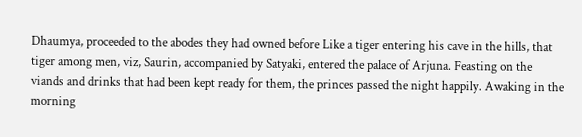Dhaumya, proceeded to the abodes they had owned before Like a tiger entering his cave in the hills, that tiger among men, viz, Saurin, accompanied by Satyaki, entered the palace of Arjuna. Feasting on the viands and drinks that had been kept ready for them, the princes passed the night happily. Awaking in the morning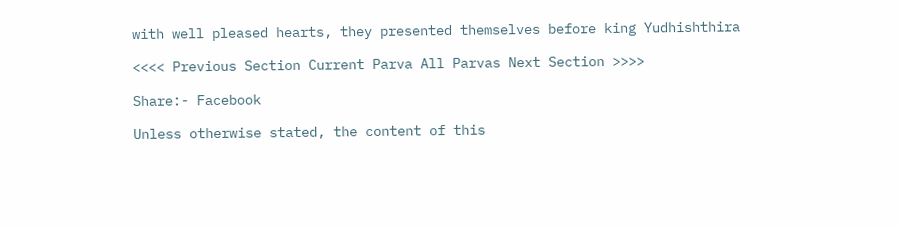with well pleased hearts, they presented themselves before king Yudhishthira

<<<< Previous Section Current Parva All Parvas Next Section >>>>

Share:- Facebook

Unless otherwise stated, the content of this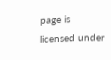page is licensed under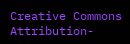Creative Commons Attribution-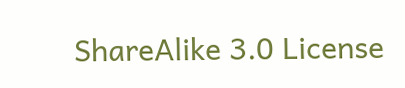ShareAlike 3.0 License